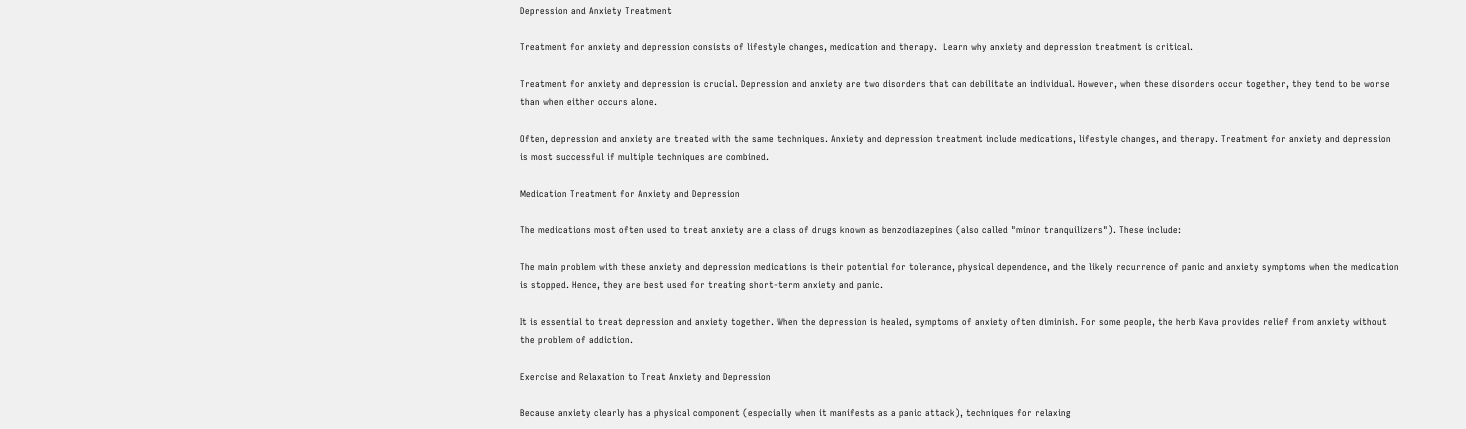Depression and Anxiety Treatment

Treatment for anxiety and depression consists of lifestyle changes, medication and therapy.  Learn why anxiety and depression treatment is critical.

Treatment for anxiety and depression is crucial. Depression and anxiety are two disorders that can debilitate an individual. However, when these disorders occur together, they tend to be worse than when either occurs alone.

Often, depression and anxiety are treated with the same techniques. Anxiety and depression treatment include medications, lifestyle changes, and therapy. Treatment for anxiety and depression is most successful if multiple techniques are combined.

Medication Treatment for Anxiety and Depression

The medications most often used to treat anxiety are a class of drugs known as benzodiazepines (also called "minor tranquilizers"). These include:

The main problem with these anxiety and depression medications is their potential for tolerance, physical dependence, and the likely recurrence of panic and anxiety symptoms when the medication is stopped. Hence, they are best used for treating short-term anxiety and panic.

It is essential to treat depression and anxiety together. When the depression is healed, symptoms of anxiety often diminish. For some people, the herb Kava provides relief from anxiety without the problem of addiction.

Exercise and Relaxation to Treat Anxiety and Depression

Because anxiety clearly has a physical component (especially when it manifests as a panic attack), techniques for relaxing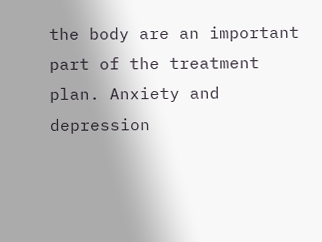the body are an important part of the treatment plan. Anxiety and depression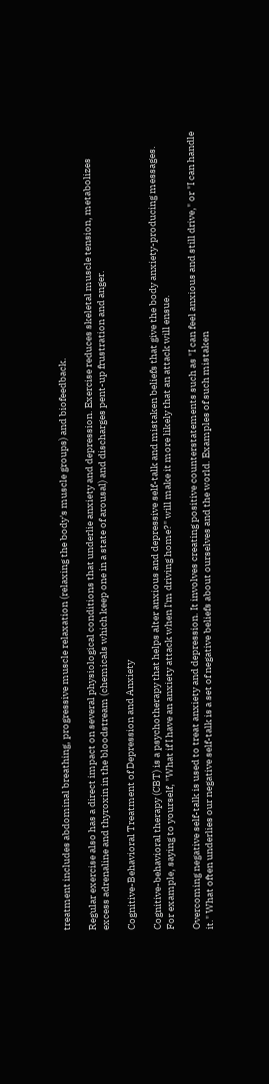treatment includes abdominal breathing, progressive muscle relaxation (relaxing the body's muscle groups) and biofeedback.

Regular exercise also has a direct impact on several physiological conditions that underlie anxiety and depression. Exercise reduces skeletal muscle tension, metabolizes excess adrenaline and thyroxin in the bloodstream (chemicals which keep one in a state of arousal) and discharges pent-up frustration and anger.

Cognitive-Behavioral Treatment of Depression and Anxiety

Cognitive-behavioral therapy (CBT) is a psychotherapy that helps alter anxious and depressive self-talk and mistaken beliefs that give the body anxiety-producing messages. For example, saying to yourself, "What if I have an anxiety attack when I'm driving home?" will make it more likely that an attack will ensue.

Overcoming negative self-talk is used to treat anxiety and depression. It involves creating positive counterstatements such as "I can feel anxious and still drive," or "I can handle it." What often underlies our negative self-talk is a set of negative beliefs about ourselves and the world. Examples of such mistaken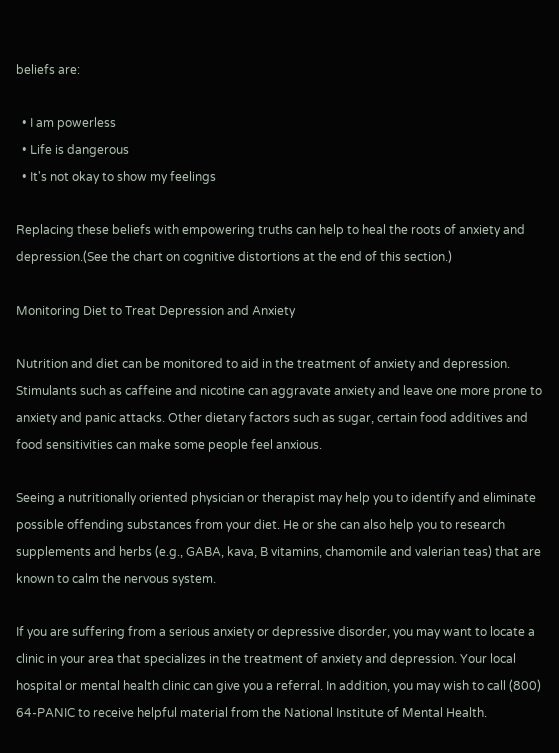beliefs are:

  • I am powerless
  • Life is dangerous
  • It's not okay to show my feelings

Replacing these beliefs with empowering truths can help to heal the roots of anxiety and depression.(See the chart on cognitive distortions at the end of this section.)

Monitoring Diet to Treat Depression and Anxiety

Nutrition and diet can be monitored to aid in the treatment of anxiety and depression. Stimulants such as caffeine and nicotine can aggravate anxiety and leave one more prone to anxiety and panic attacks. Other dietary factors such as sugar, certain food additives and food sensitivities can make some people feel anxious.

Seeing a nutritionally oriented physician or therapist may help you to identify and eliminate possible offending substances from your diet. He or she can also help you to research supplements and herbs (e.g., GABA, kava, B vitamins, chamomile and valerian teas) that are known to calm the nervous system.

If you are suffering from a serious anxiety or depressive disorder, you may want to locate a clinic in your area that specializes in the treatment of anxiety and depression. Your local hospital or mental health clinic can give you a referral. In addition, you may wish to call (800) 64-PANIC to receive helpful material from the National Institute of Mental Health.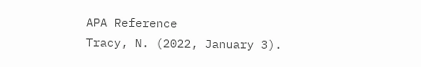APA Reference
Tracy, N. (2022, January 3).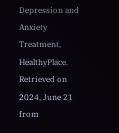Depression and Anxiety Treatment, HealthyPlace. Retrieved on 2024, June 21 from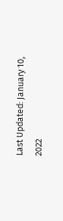Last Updated: January 10, 2022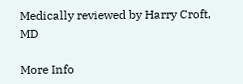Medically reviewed by Harry Croft, MD

More Info